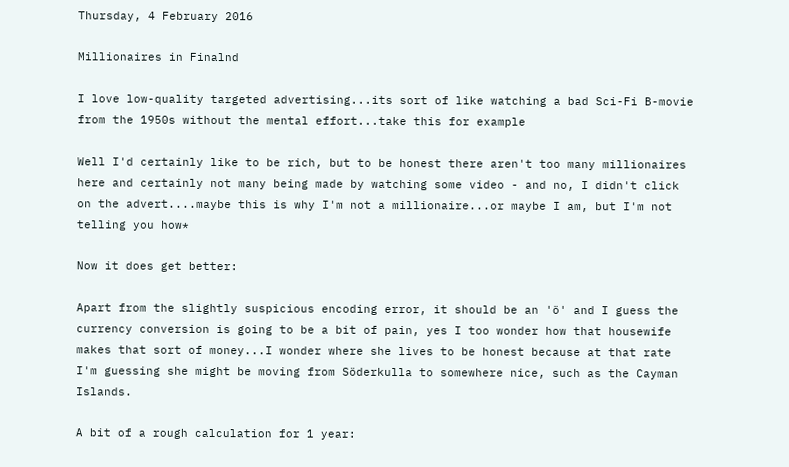Thursday, 4 February 2016

Millionaires in Finalnd

I love low-quality targeted advertising...its sort of like watching a bad Sci-Fi B-movie from the 1950s without the mental effort...take this for example

Well I'd certainly like to be rich, but to be honest there aren't too many millionaires here and certainly not many being made by watching some video - and no, I didn't click on the advert....maybe this is why I'm not a millionaire...or maybe I am, but I'm not telling you how*

Now it does get better:

Apart from the slightly suspicious encoding error, it should be an 'ö' and I guess the currency conversion is going to be a bit of pain, yes I too wonder how that housewife makes that sort of money...I wonder where she lives to be honest because at that rate I'm guessing she might be moving from Söderkulla to somewhere nice, such as the Cayman Islands.

A bit of a rough calculation for 1 year: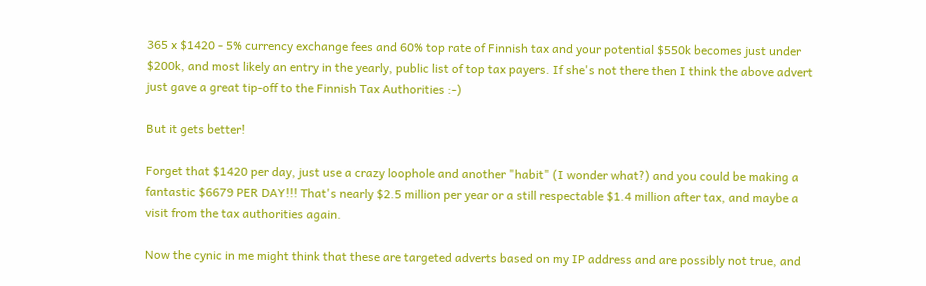365 x $1420 - 5% currency exchange fees and 60% top rate of Finnish tax and your potential $550k becomes just under $200k, and most likely an entry in the yearly, public list of top tax payers. If she's not there then I think the above advert just gave a great tip-off to the Finnish Tax Authorities :-)

But it gets better!

Forget that $1420 per day, just use a crazy loophole and another "habit" (I wonder what?) and you could be making a fantastic $6679 PER DAY!!! That's nearly $2.5 million per year or a still respectable $1.4 million after tax, and maybe a visit from the tax authorities again.

Now the cynic in me might think that these are targeted adverts based on my IP address and are possibly not true, and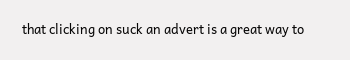that clicking on suck an advert is a great way to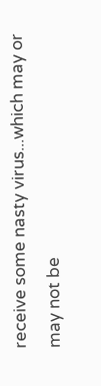receive some nasty virus...which may or may not be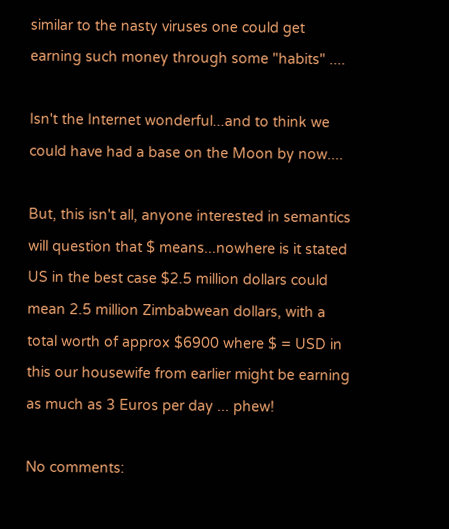similar to the nasty viruses one could get earning such money through some "habits" ....

Isn't the Internet wonderful...and to think we could have had a base on the Moon by now....

But, this isn't all, anyone interested in semantics will question that $ means...nowhere is it stated US in the best case $2.5 million dollars could mean 2.5 million Zimbabwean dollars, with a total worth of approx $6900 where $ = USD in this our housewife from earlier might be earning as much as 3 Euros per day ... phew!

No comments: